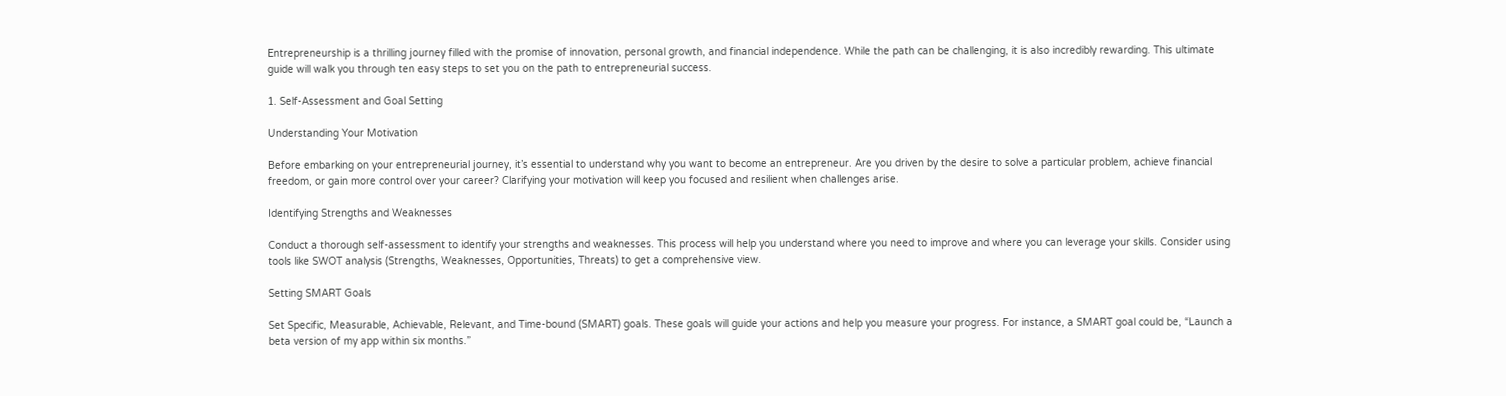Entrepreneurship is a thrilling journey filled with the promise of innovation, personal growth, and financial independence. While the path can be challenging, it is also incredibly rewarding. This ultimate guide will walk you through ten easy steps to set you on the path to entrepreneurial success.

1. Self-Assessment and Goal Setting

Understanding Your Motivation

Before embarking on your entrepreneurial journey, it’s essential to understand why you want to become an entrepreneur. Are you driven by the desire to solve a particular problem, achieve financial freedom, or gain more control over your career? Clarifying your motivation will keep you focused and resilient when challenges arise.

Identifying Strengths and Weaknesses

Conduct a thorough self-assessment to identify your strengths and weaknesses. This process will help you understand where you need to improve and where you can leverage your skills. Consider using tools like SWOT analysis (Strengths, Weaknesses, Opportunities, Threats) to get a comprehensive view.

Setting SMART Goals

Set Specific, Measurable, Achievable, Relevant, and Time-bound (SMART) goals. These goals will guide your actions and help you measure your progress. For instance, a SMART goal could be, “Launch a beta version of my app within six months.”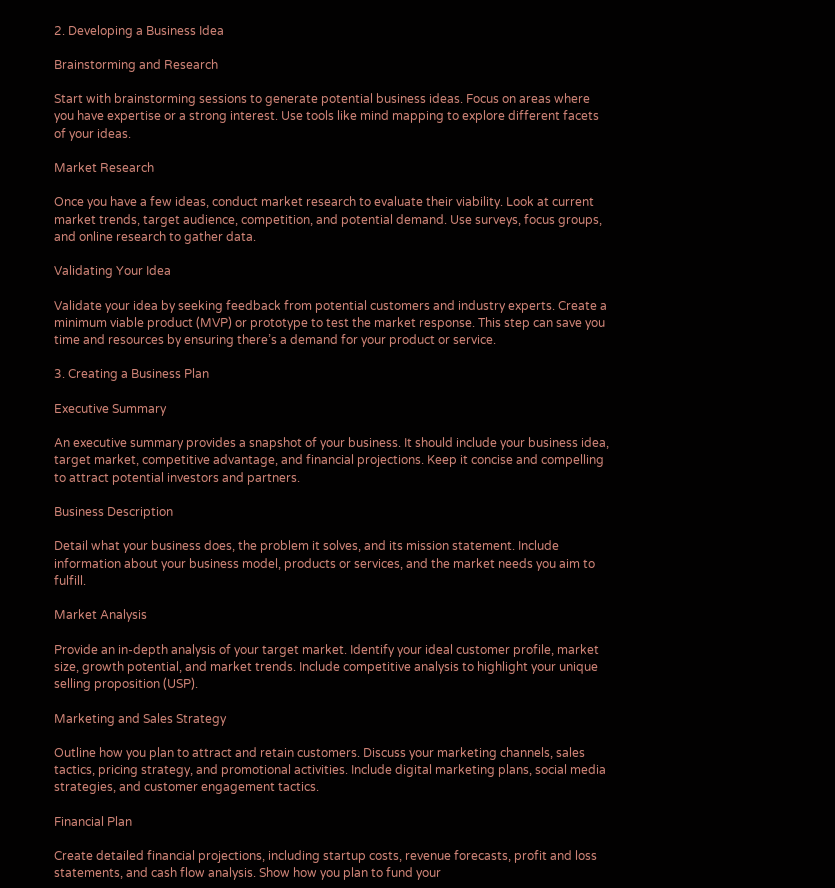2. Developing a Business Idea

Brainstorming and Research

Start with brainstorming sessions to generate potential business ideas. Focus on areas where you have expertise or a strong interest. Use tools like mind mapping to explore different facets of your ideas.

Market Research

Once you have a few ideas, conduct market research to evaluate their viability. Look at current market trends, target audience, competition, and potential demand. Use surveys, focus groups, and online research to gather data.

Validating Your Idea

Validate your idea by seeking feedback from potential customers and industry experts. Create a minimum viable product (MVP) or prototype to test the market response. This step can save you time and resources by ensuring there’s a demand for your product or service.

3. Creating a Business Plan

Executive Summary

An executive summary provides a snapshot of your business. It should include your business idea, target market, competitive advantage, and financial projections. Keep it concise and compelling to attract potential investors and partners.

Business Description

Detail what your business does, the problem it solves, and its mission statement. Include information about your business model, products or services, and the market needs you aim to fulfill.

Market Analysis

Provide an in-depth analysis of your target market. Identify your ideal customer profile, market size, growth potential, and market trends. Include competitive analysis to highlight your unique selling proposition (USP).

Marketing and Sales Strategy

Outline how you plan to attract and retain customers. Discuss your marketing channels, sales tactics, pricing strategy, and promotional activities. Include digital marketing plans, social media strategies, and customer engagement tactics.

Financial Plan

Create detailed financial projections, including startup costs, revenue forecasts, profit and loss statements, and cash flow analysis. Show how you plan to fund your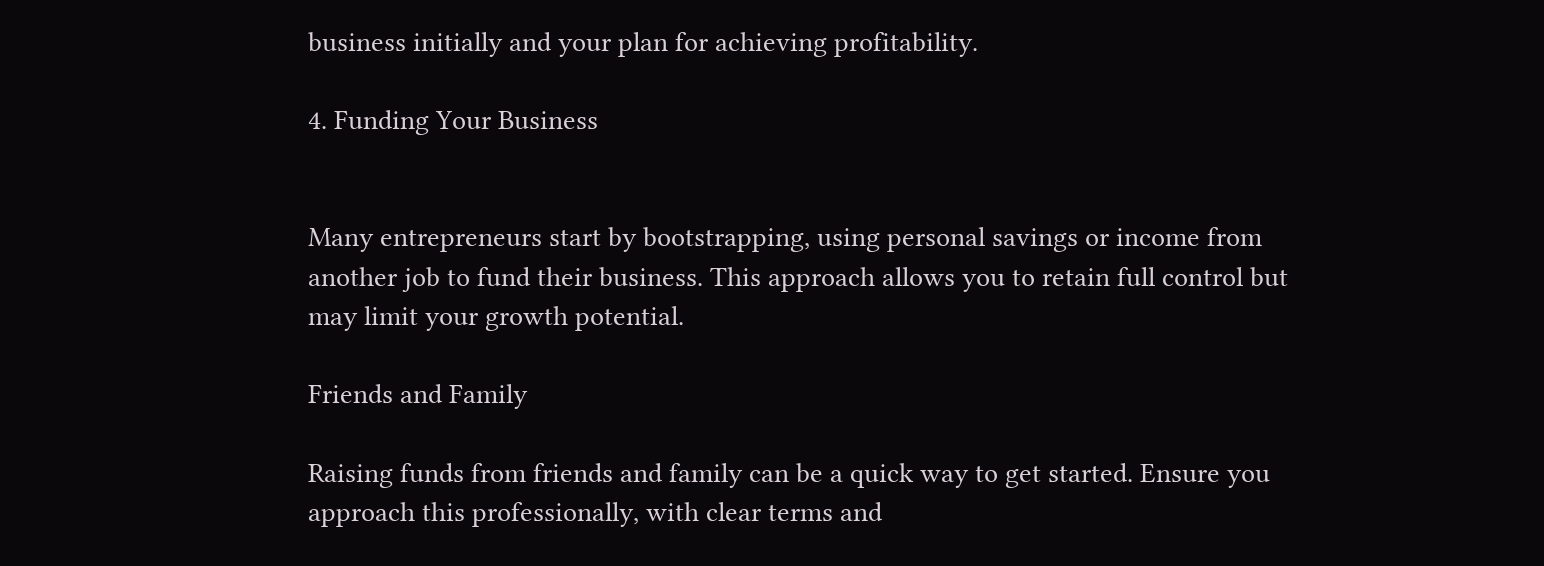business initially and your plan for achieving profitability.

4. Funding Your Business


Many entrepreneurs start by bootstrapping, using personal savings or income from another job to fund their business. This approach allows you to retain full control but may limit your growth potential.

Friends and Family

Raising funds from friends and family can be a quick way to get started. Ensure you approach this professionally, with clear terms and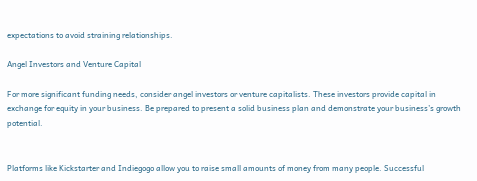expectations to avoid straining relationships.

Angel Investors and Venture Capital

For more significant funding needs, consider angel investors or venture capitalists. These investors provide capital in exchange for equity in your business. Be prepared to present a solid business plan and demonstrate your business’s growth potential.


Platforms like Kickstarter and Indiegogo allow you to raise small amounts of money from many people. Successful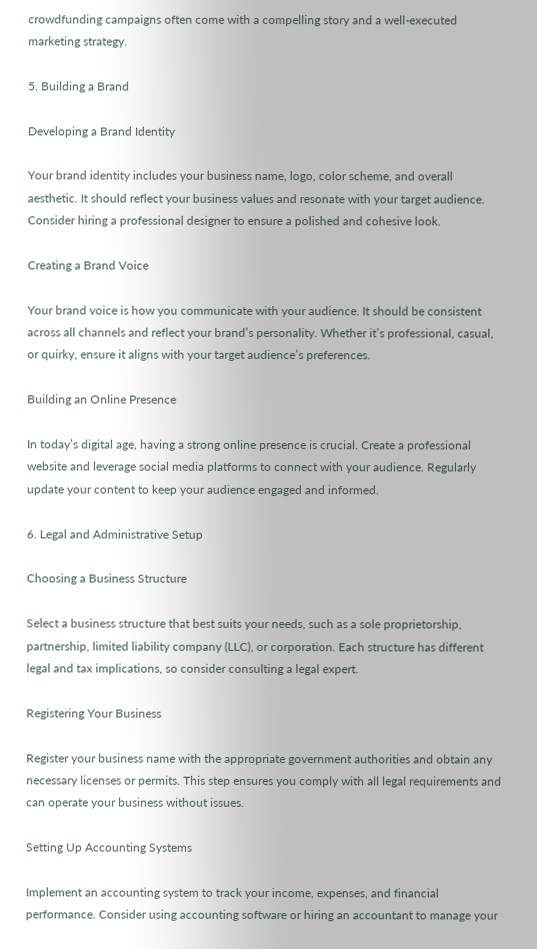crowdfunding campaigns often come with a compelling story and a well-executed marketing strategy.

5. Building a Brand

Developing a Brand Identity

Your brand identity includes your business name, logo, color scheme, and overall aesthetic. It should reflect your business values and resonate with your target audience. Consider hiring a professional designer to ensure a polished and cohesive look.

Creating a Brand Voice

Your brand voice is how you communicate with your audience. It should be consistent across all channels and reflect your brand’s personality. Whether it’s professional, casual, or quirky, ensure it aligns with your target audience’s preferences.

Building an Online Presence

In today’s digital age, having a strong online presence is crucial. Create a professional website and leverage social media platforms to connect with your audience. Regularly update your content to keep your audience engaged and informed.

6. Legal and Administrative Setup

Choosing a Business Structure

Select a business structure that best suits your needs, such as a sole proprietorship, partnership, limited liability company (LLC), or corporation. Each structure has different legal and tax implications, so consider consulting a legal expert.

Registering Your Business

Register your business name with the appropriate government authorities and obtain any necessary licenses or permits. This step ensures you comply with all legal requirements and can operate your business without issues.

Setting Up Accounting Systems

Implement an accounting system to track your income, expenses, and financial performance. Consider using accounting software or hiring an accountant to manage your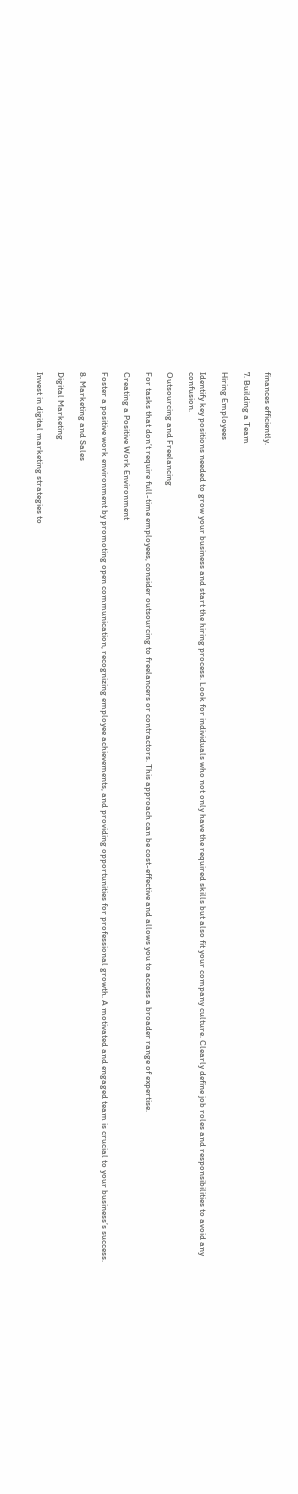finances efficiently.

7. Building a Team

Hiring Employees

Identify key positions needed to grow your business and start the hiring process. Look for individuals who not only have the required skills but also fit your company culture. Clearly define job roles and responsibilities to avoid any confusion.

Outsourcing and Freelancing

For tasks that don’t require full-time employees, consider outsourcing to freelancers or contractors. This approach can be cost-effective and allows you to access a broader range of expertise.

Creating a Positive Work Environment

Foster a positive work environment by promoting open communication, recognizing employee achievements, and providing opportunities for professional growth. A motivated and engaged team is crucial to your business’s success.

8. Marketing and Sales

Digital Marketing

Invest in digital marketing strategies to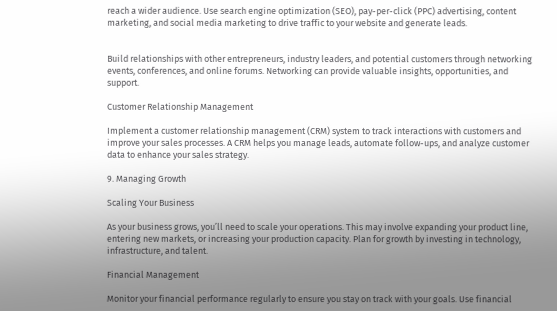reach a wider audience. Use search engine optimization (SEO), pay-per-click (PPC) advertising, content marketing, and social media marketing to drive traffic to your website and generate leads.


Build relationships with other entrepreneurs, industry leaders, and potential customers through networking events, conferences, and online forums. Networking can provide valuable insights, opportunities, and support.

Customer Relationship Management

Implement a customer relationship management (CRM) system to track interactions with customers and improve your sales processes. A CRM helps you manage leads, automate follow-ups, and analyze customer data to enhance your sales strategy.

9. Managing Growth

Scaling Your Business

As your business grows, you’ll need to scale your operations. This may involve expanding your product line, entering new markets, or increasing your production capacity. Plan for growth by investing in technology, infrastructure, and talent.

Financial Management

Monitor your financial performance regularly to ensure you stay on track with your goals. Use financial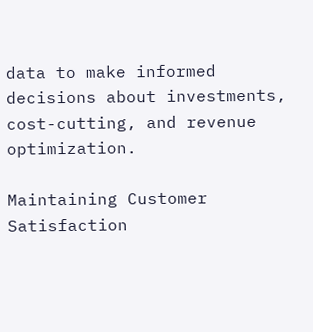data to make informed decisions about investments, cost-cutting, and revenue optimization.

Maintaining Customer Satisfaction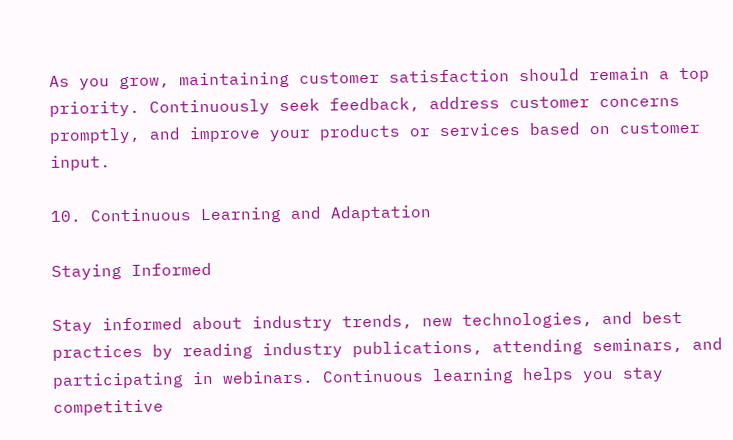As you grow, maintaining customer satisfaction should remain a top priority. Continuously seek feedback, address customer concerns promptly, and improve your products or services based on customer input.

10. Continuous Learning and Adaptation

Staying Informed

Stay informed about industry trends, new technologies, and best practices by reading industry publications, attending seminars, and participating in webinars. Continuous learning helps you stay competitive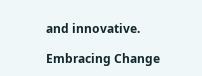and innovative.

Embracing Change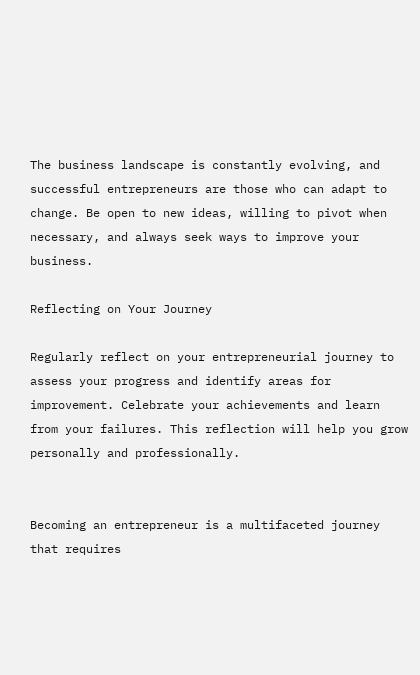The business landscape is constantly evolving, and successful entrepreneurs are those who can adapt to change. Be open to new ideas, willing to pivot when necessary, and always seek ways to improve your business.

Reflecting on Your Journey

Regularly reflect on your entrepreneurial journey to assess your progress and identify areas for improvement. Celebrate your achievements and learn from your failures. This reflection will help you grow personally and professionally.


Becoming an entrepreneur is a multifaceted journey that requires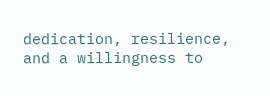dedication, resilience, and a willingness to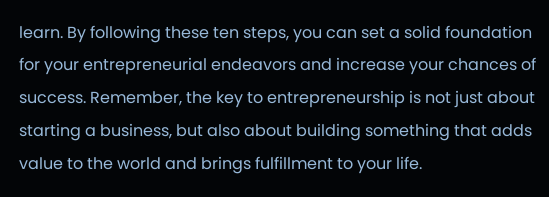learn. By following these ten steps, you can set a solid foundation for your entrepreneurial endeavors and increase your chances of success. Remember, the key to entrepreneurship is not just about starting a business, but also about building something that adds value to the world and brings fulfillment to your life.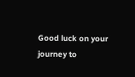Good luck on your journey to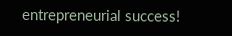entrepreneurial success!